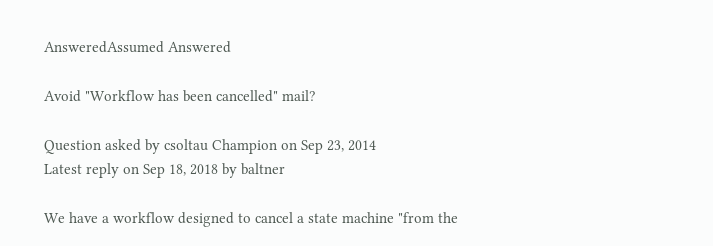AnsweredAssumed Answered

Avoid "Workflow has been cancelled" mail?

Question asked by csoltau Champion on Sep 23, 2014
Latest reply on Sep 18, 2018 by baltner

We have a workflow designed to cancel a state machine "from the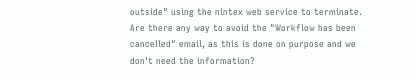outside" using the nintex web service to terminate. Are there any way to avoid the "Workflow has been cancelled" email, as this is done on purpose and we don't need the information?